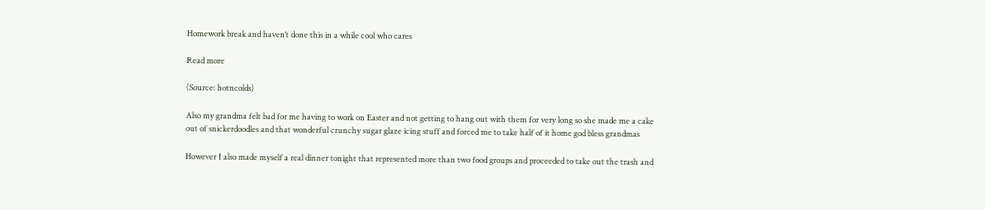Homework break and haven’t done this in a while cool who cares

Read more

(Source: hotncolds)

Also my grandma felt bad for me having to work on Easter and not getting to hang out with them for very long so she made me a cake out of snickerdoodles and that wonderful crunchy sugar glaze icing stuff and forced me to take half of it home god bless grandmas

However I also made myself a real dinner tonight that represented more than two food groups and proceeded to take out the trash and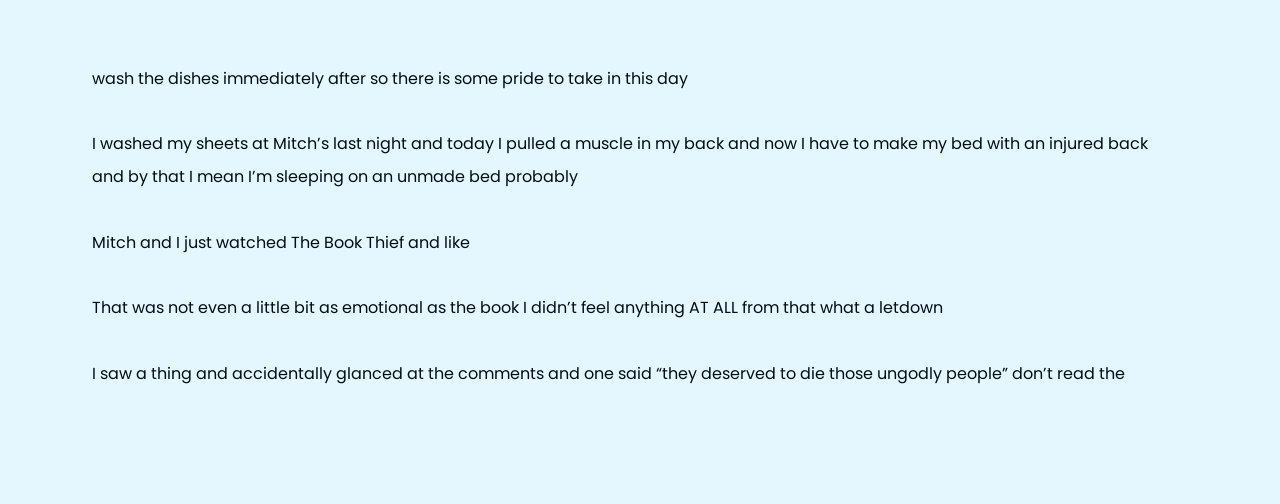wash the dishes immediately after so there is some pride to take in this day

I washed my sheets at Mitch’s last night and today I pulled a muscle in my back and now I have to make my bed with an injured back and by that I mean I’m sleeping on an unmade bed probably

Mitch and I just watched The Book Thief and like

That was not even a little bit as emotional as the book I didn’t feel anything AT ALL from that what a letdown

I saw a thing and accidentally glanced at the comments and one said “they deserved to die those ungodly people” don’t read the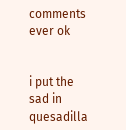comments ever ok


i put the sad in quesadilla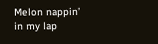Melon nappin’ in my lap